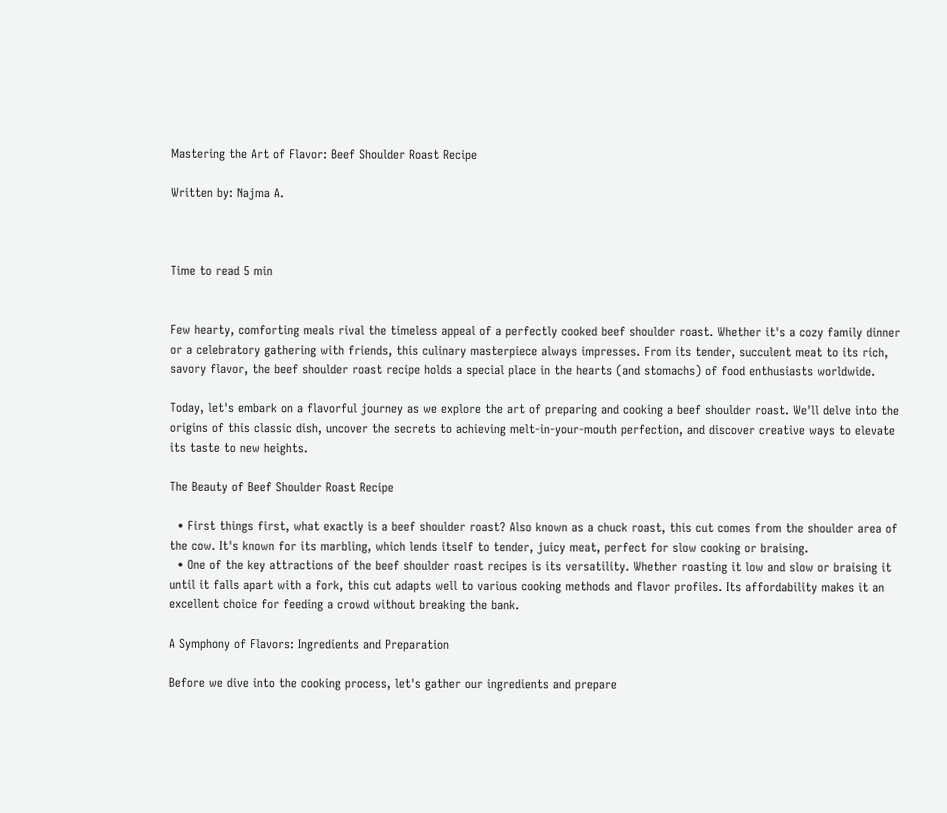Mastering the Art of Flavor: Beef Shoulder Roast Recipe

Written by: Najma A.



Time to read 5 min


Few hearty, comforting meals rival the timeless appeal of a perfectly cooked beef shoulder roast. Whether it's a cozy family dinner or a celebratory gathering with friends, this culinary masterpiece always impresses. From its tender, succulent meat to its rich, savory flavor, the beef shoulder roast recipe holds a special place in the hearts (and stomachs) of food enthusiasts worldwide.

Today, let's embark on a flavorful journey as we explore the art of preparing and cooking a beef shoulder roast. We'll delve into the origins of this classic dish, uncover the secrets to achieving melt-in-your-mouth perfection, and discover creative ways to elevate its taste to new heights.

The Beauty of Beef Shoulder Roast Recipe

  • First things first, what exactly is a beef shoulder roast? Also known as a chuck roast, this cut comes from the shoulder area of the cow. It's known for its marbling, which lends itself to tender, juicy meat, perfect for slow cooking or braising.
  • One of the key attractions of the beef shoulder roast recipes is its versatility. Whether roasting it low and slow or braising it until it falls apart with a fork, this cut adapts well to various cooking methods and flavor profiles. Its affordability makes it an excellent choice for feeding a crowd without breaking the bank.

A Symphony of Flavors: Ingredients and Preparation

Before we dive into the cooking process, let's gather our ingredients and prepare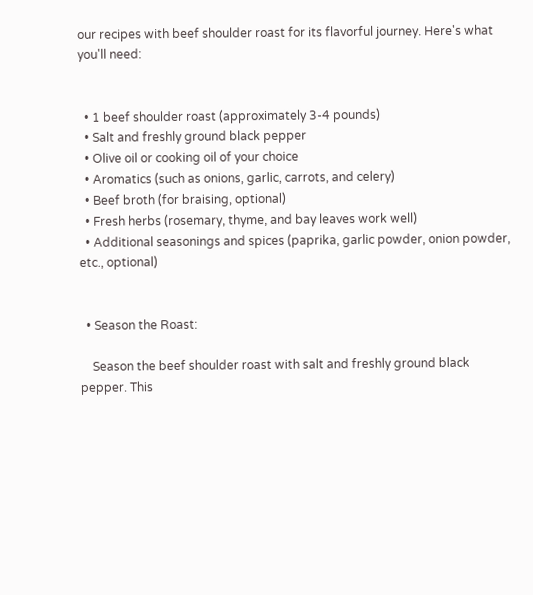our recipes with beef shoulder roast for its flavorful journey. Here's what you'll need:


  • 1 beef shoulder roast (approximately 3-4 pounds)
  • Salt and freshly ground black pepper
  • Olive oil or cooking oil of your choice
  • Aromatics (such as onions, garlic, carrots, and celery)
  • Beef broth (for braising, optional)
  • Fresh herbs (rosemary, thyme, and bay leaves work well)
  • Additional seasonings and spices (paprika, garlic powder, onion powder, etc., optional)


  • Season the Roast:

    Season the beef shoulder roast with salt and freshly ground black pepper. This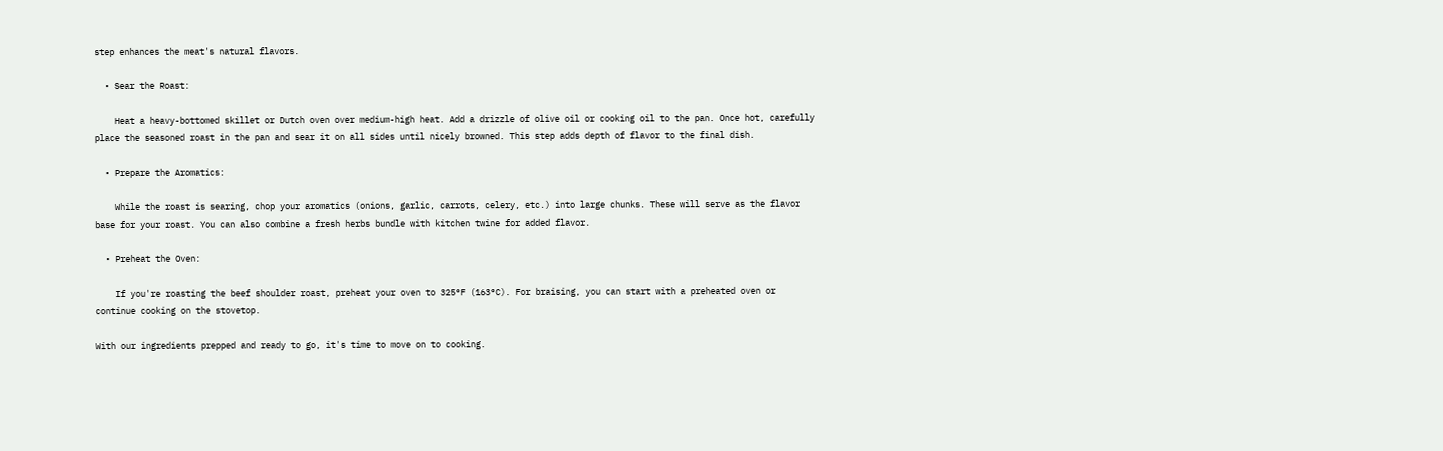step enhances the meat's natural flavors.

  • Sear the Roast:

    Heat a heavy-bottomed skillet or Dutch oven over medium-high heat. Add a drizzle of olive oil or cooking oil to the pan. Once hot, carefully place the seasoned roast in the pan and sear it on all sides until nicely browned. This step adds depth of flavor to the final dish.

  • Prepare the Aromatics:

    While the roast is searing, chop your aromatics (onions, garlic, carrots, celery, etc.) into large chunks. These will serve as the flavor base for your roast. You can also combine a fresh herbs bundle with kitchen twine for added flavor.

  • Preheat the Oven:

    If you're roasting the beef shoulder roast, preheat your oven to 325°F (163°C). For braising, you can start with a preheated oven or continue cooking on the stovetop.

With our ingredients prepped and ready to go, it's time to move on to cooking.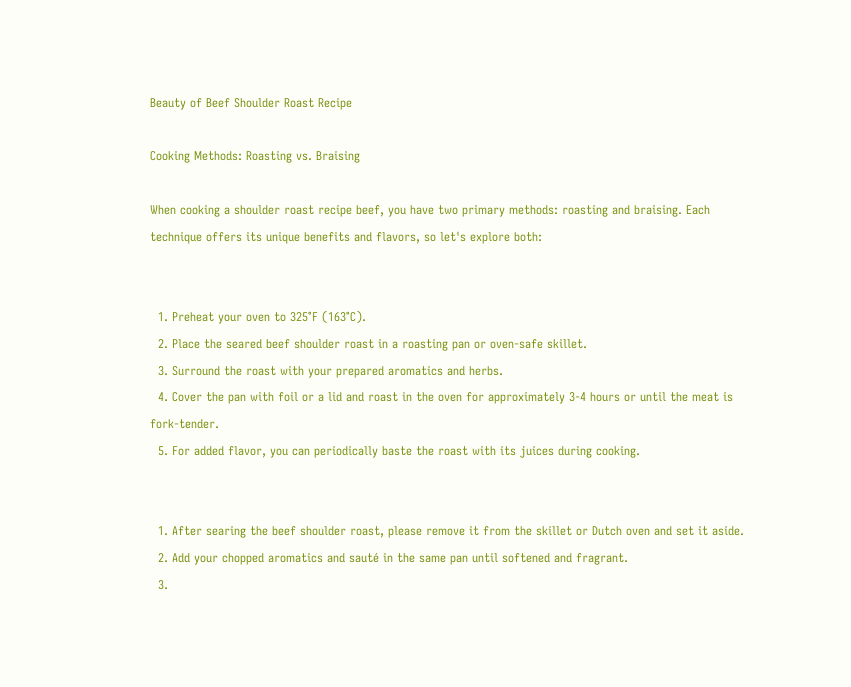Beauty of Beef Shoulder Roast Recipe

Cooking Methods: Roasting vs. Braising

When cooking a shoulder roast recipe beef, you have two primary methods: roasting and braising. Each technique offers its unique benefits and flavors, so let's explore both:


  1. Preheat your oven to 325°F (163°C).
  2. Place the seared beef shoulder roast in a roasting pan or oven-safe skillet.
  3. Surround the roast with your prepared aromatics and herbs.
  4. Cover the pan with foil or a lid and roast in the oven for approximately 3-4 hours or until the meat is fork-tender.
  5. For added flavor, you can periodically baste the roast with its juices during cooking.


  1. After searing the beef shoulder roast, please remove it from the skillet or Dutch oven and set it aside.
  2. Add your chopped aromatics and sauté in the same pan until softened and fragrant.
  3.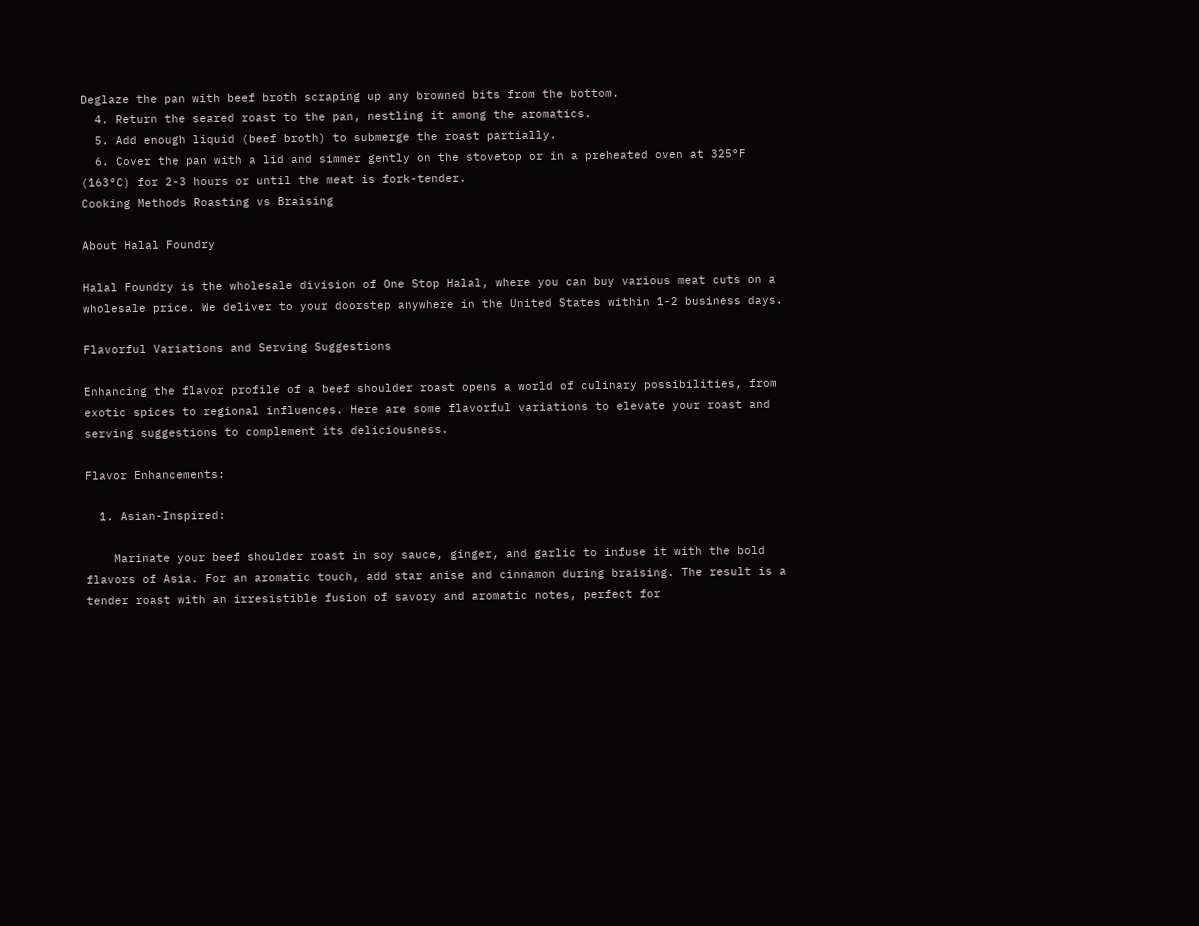Deglaze the pan with beef broth scraping up any browned bits from the bottom.
  4. Return the seared roast to the pan, nestling it among the aromatics.
  5. Add enough liquid (beef broth) to submerge the roast partially.
  6. Cover the pan with a lid and simmer gently on the stovetop or in a preheated oven at 325°F (163°C) for 2-3 hours or until the meat is fork-tender.
Cooking Methods Roasting vs Braising

About Halal Foundry

Halal Foundry is the wholesale division of One Stop Halal, where you can buy various meat cuts on a wholesale price. We deliver to your doorstep anywhere in the United States within 1-2 business days.

Flavorful Variations and Serving Suggestions

Enhancing the flavor profile of a beef shoulder roast opens a world of culinary possibilities, from exotic spices to regional influences. Here are some flavorful variations to elevate your roast and serving suggestions to complement its deliciousness.

Flavor Enhancements:

  1. Asian-Inspired:

    Marinate your beef shoulder roast in soy sauce, ginger, and garlic to infuse it with the bold flavors of Asia. For an aromatic touch, add star anise and cinnamon during braising. The result is a tender roast with an irresistible fusion of savory and aromatic notes, perfect for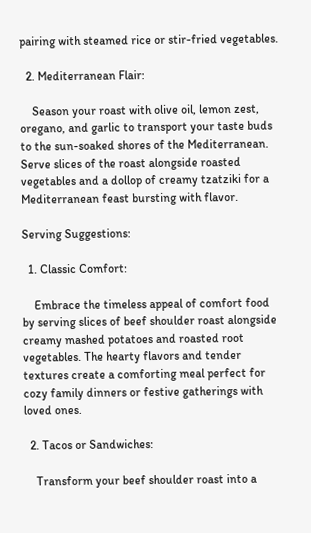pairing with steamed rice or stir-fried vegetables.

  2. Mediterranean Flair:

    Season your roast with olive oil, lemon zest, oregano, and garlic to transport your taste buds to the sun-soaked shores of the Mediterranean. Serve slices of the roast alongside roasted vegetables and a dollop of creamy tzatziki for a Mediterranean feast bursting with flavor.

Serving Suggestions:

  1. Classic Comfort:

    Embrace the timeless appeal of comfort food by serving slices of beef shoulder roast alongside creamy mashed potatoes and roasted root vegetables. The hearty flavors and tender textures create a comforting meal perfect for cozy family dinners or festive gatherings with loved ones.

  2. Tacos or Sandwiches:

    Transform your beef shoulder roast into a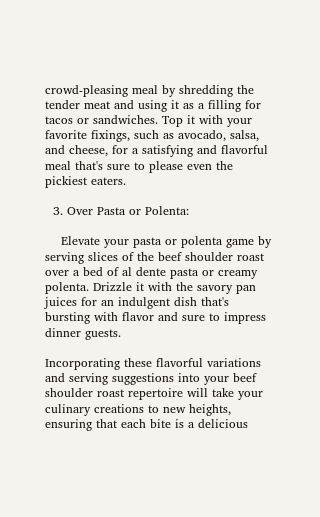crowd-pleasing meal by shredding the tender meat and using it as a filling for tacos or sandwiches. Top it with your favorite fixings, such as avocado, salsa, and cheese, for a satisfying and flavorful meal that's sure to please even the pickiest eaters.

  3. Over Pasta or Polenta:

    Elevate your pasta or polenta game by serving slices of the beef shoulder roast over a bed of al dente pasta or creamy polenta. Drizzle it with the savory pan juices for an indulgent dish that's bursting with flavor and sure to impress dinner guests.

Incorporating these flavorful variations and serving suggestions into your beef shoulder roast repertoire will take your culinary creations to new heights, ensuring that each bite is a delicious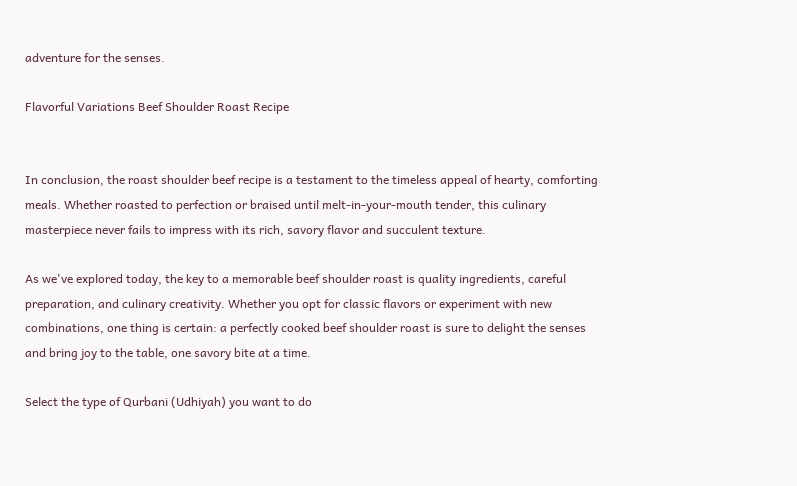adventure for the senses.

Flavorful Variations Beef Shoulder Roast Recipe


In conclusion, the roast shoulder beef recipe is a testament to the timeless appeal of hearty, comforting meals. Whether roasted to perfection or braised until melt-in-your-mouth tender, this culinary masterpiece never fails to impress with its rich, savory flavor and succulent texture.

As we've explored today, the key to a memorable beef shoulder roast is quality ingredients, careful preparation, and culinary creativity. Whether you opt for classic flavors or experiment with new combinations, one thing is certain: a perfectly cooked beef shoulder roast is sure to delight the senses and bring joy to the table, one savory bite at a time.

Select the type of Qurbani (Udhiyah) you want to do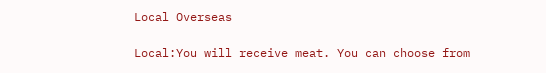Local Overseas

Local:You will receive meat. You can choose from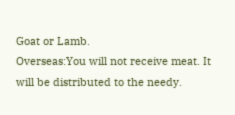Goat or Lamb.
Overseas:You will not receive meat. It will be distributed to the needy.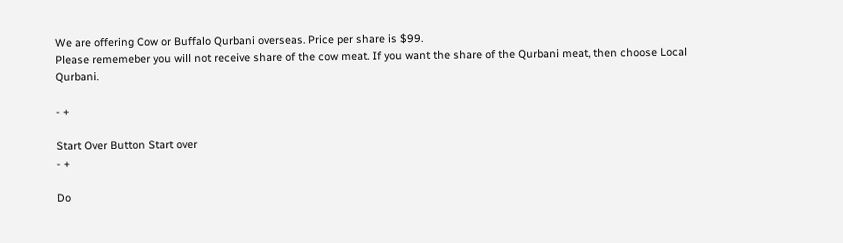We are offering Cow or Buffalo Qurbani overseas. Price per share is $99.
Please rememeber you will not receive share of the cow meat. If you want the share of the Qurbani meat, then choose Local Qurbani.

- +

Start Over Button Start over
- +

Do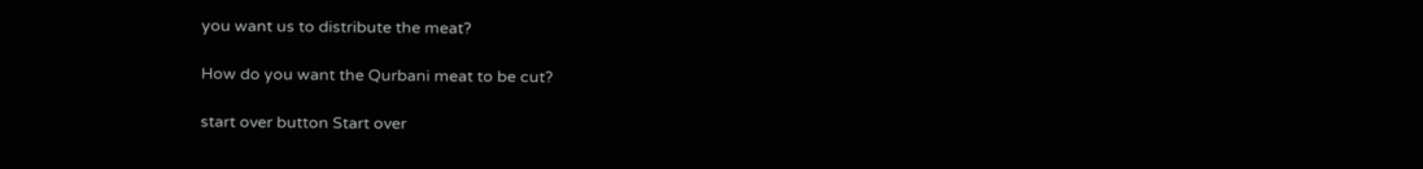you want us to distribute the meat?

How do you want the Qurbani meat to be cut?

start over button Start over